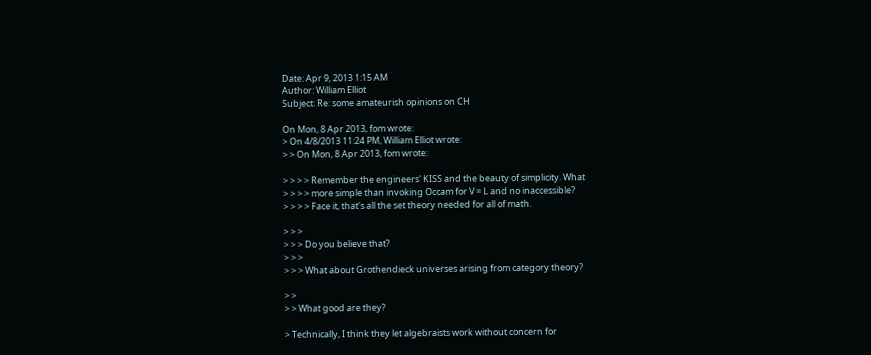Date: Apr 9, 2013 1:15 AM
Author: William Elliot
Subject: Re: some amateurish opinions on CH

On Mon, 8 Apr 2013, fom wrote:
> On 4/8/2013 11:24 PM, William Elliot wrote:
> > On Mon, 8 Apr 2013, fom wrote:

> > > > Remember the engineers' KISS and the beauty of simplicity. What
> > > > more simple than invoking Occam for V = L and no inaccessible?
> > > > Face it, that's all the set theory needed for all of math.

> > >
> > > Do you believe that?
> > >
> > > What about Grothendieck universes arising from category theory?

> >
> > What good are they?

> Technically, I think they let algebraists work without concern for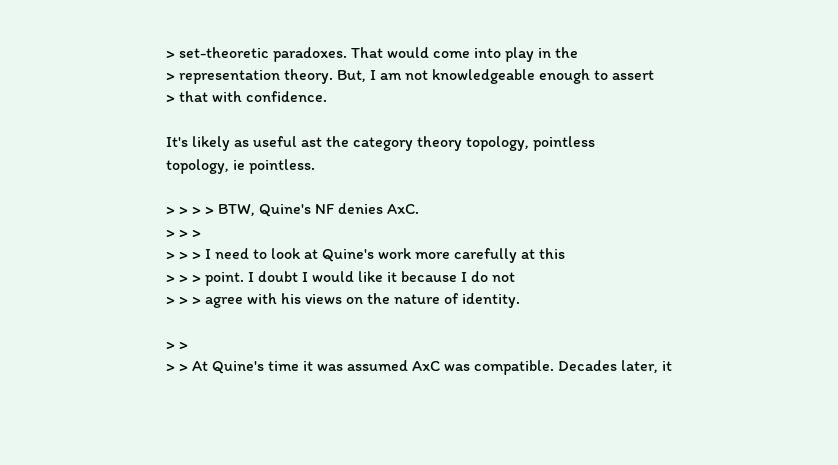> set-theoretic paradoxes. That would come into play in the
> representation theory. But, I am not knowledgeable enough to assert
> that with confidence.

It's likely as useful ast the category theory topology, pointless
topology, ie pointless.

> > > > BTW, Quine's NF denies AxC.
> > >
> > > I need to look at Quine's work more carefully at this
> > > point. I doubt I would like it because I do not
> > > agree with his views on the nature of identity.

> >
> > At Quine's time it was assumed AxC was compatible. Decades later, it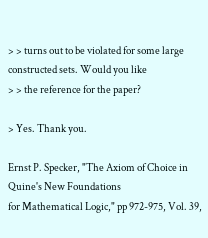> > turns out to be violated for some large constructed sets. Would you like
> > the reference for the paper?

> Yes. Thank you.

Ernst P. Specker, "The Axiom of Choice in Quine's New Foundations
for Mathematical Logic," pp 972-975, Vol. 39,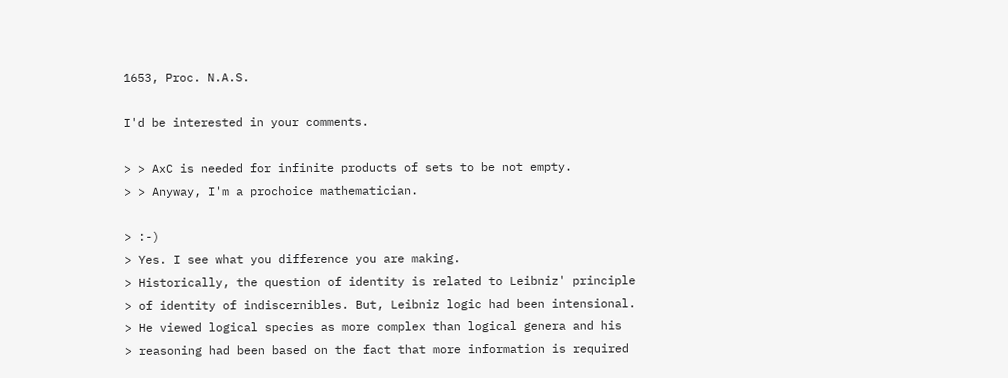1653, Proc. N.A.S.

I'd be interested in your comments.

> > AxC is needed for infinite products of sets to be not empty.
> > Anyway, I'm a prochoice mathematician.

> :-)
> Yes. I see what you difference you are making.
> Historically, the question of identity is related to Leibniz' principle
> of identity of indiscernibles. But, Leibniz logic had been intensional.
> He viewed logical species as more complex than logical genera and his
> reasoning had been based on the fact that more information is required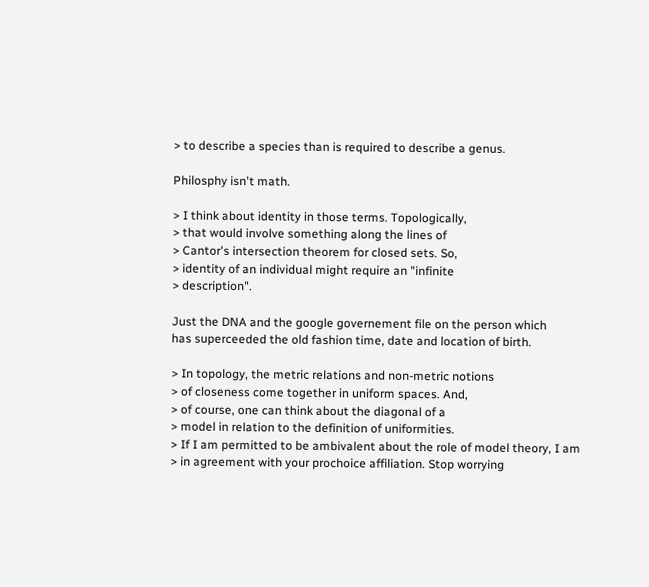> to describe a species than is required to describe a genus.

Philosphy isn't math.

> I think about identity in those terms. Topologically,
> that would involve something along the lines of
> Cantor's intersection theorem for closed sets. So,
> identity of an individual might require an "infinite
> description".

Just the DNA and the google governement file on the person which
has superceeded the old fashion time, date and location of birth.

> In topology, the metric relations and non-metric notions
> of closeness come together in uniform spaces. And,
> of course, one can think about the diagonal of a
> model in relation to the definition of uniformities.
> If I am permitted to be ambivalent about the role of model theory, I am
> in agreement with your prochoice affiliation. Stop worrying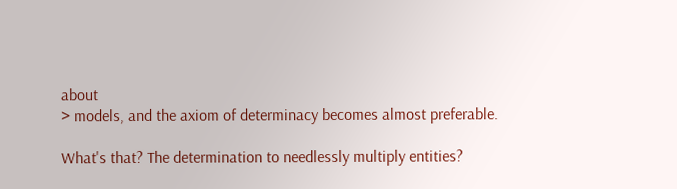about
> models, and the axiom of determinacy becomes almost preferable.

What's that? The determination to needlessly multiply entities?